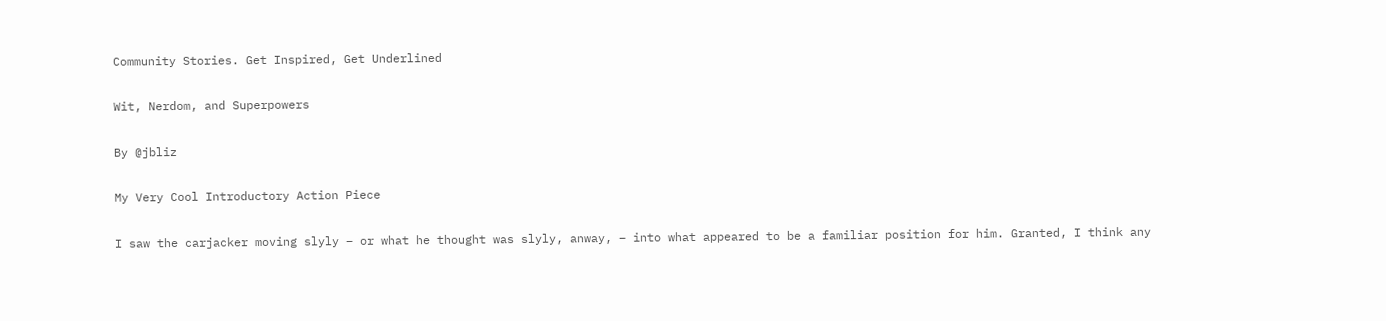Community Stories. Get Inspired, Get Underlined

Wit, Nerdom, and Superpowers

By @jbliz

My Very Cool Introductory Action Piece

I saw the carjacker moving slyly – or what he thought was slyly, anway, – into what appeared to be a familiar position for him. Granted, I think any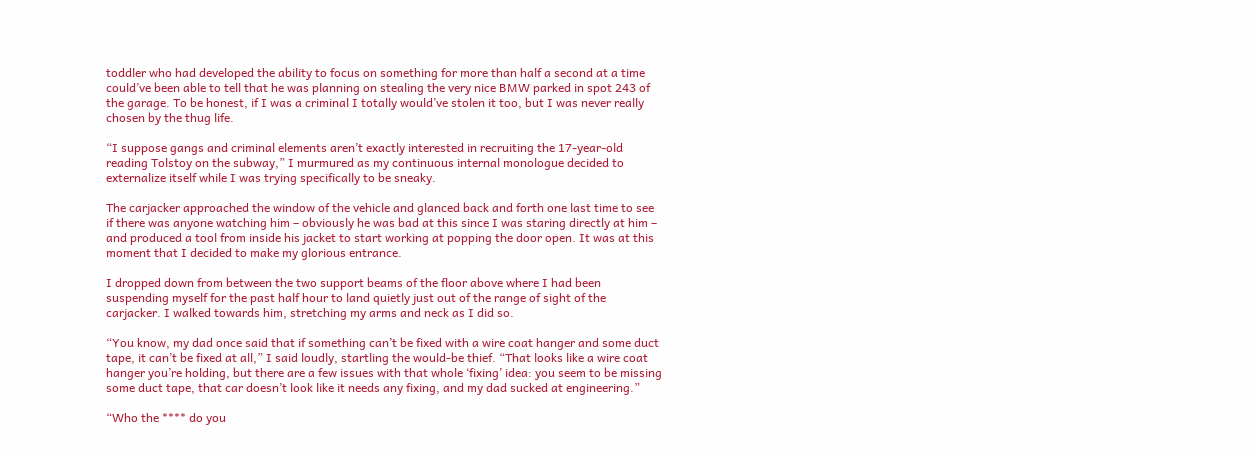toddler who had developed the ability to focus on something for more than half a second at a time could’ve been able to tell that he was planning on stealing the very nice BMW parked in spot 243 of the garage. To be honest, if I was a criminal I totally would’ve stolen it too, but I was never really chosen by the thug life.

“I suppose gangs and criminal elements aren’t exactly interested in recruiting the 17-year-old reading Tolstoy on the subway,” I murmured as my continuous internal monologue decided to externalize itself while I was trying specifically to be sneaky.

The carjacker approached the window of the vehicle and glanced back and forth one last time to see if there was anyone watching him – obviously he was bad at this since I was staring directly at him – and produced a tool from inside his jacket to start working at popping the door open. It was at this moment that I decided to make my glorious entrance.

I dropped down from between the two support beams of the floor above where I had been suspending myself for the past half hour to land quietly just out of the range of sight of the carjacker. I walked towards him, stretching my arms and neck as I did so.

“You know, my dad once said that if something can’t be fixed with a wire coat hanger and some duct tape, it can’t be fixed at all,” I said loudly, startling the would-be thief. “That looks like a wire coat hanger you’re holding, but there are a few issues with that whole ‘fixing’ idea: you seem to be missing some duct tape, that car doesn’t look like it needs any fixing, and my dad sucked at engineering.”

“Who the **** do you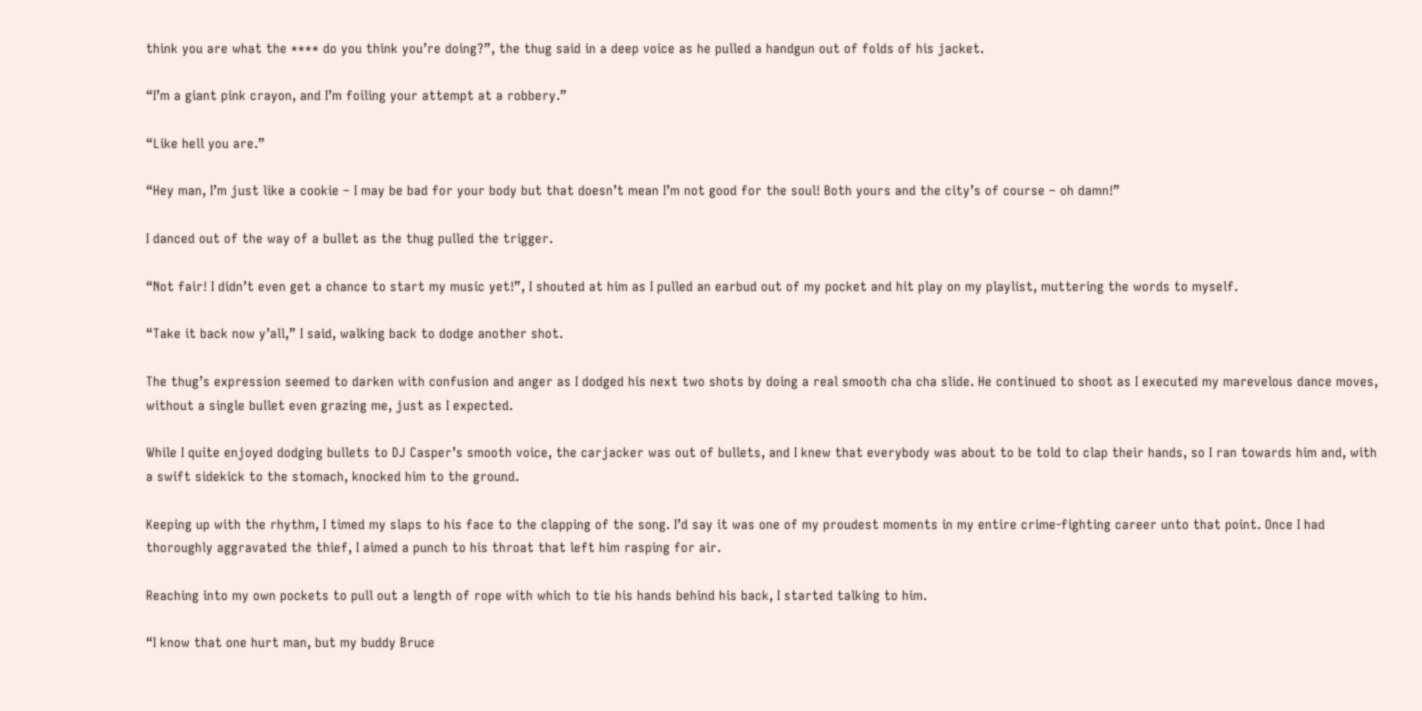think you are what the **** do you think you’re doing?”, the thug said in a deep voice as he pulled a handgun out of folds of his jacket.

“I’m a giant pink crayon, and I’m foiling your attempt at a robbery.”

“Like hell you are.”

“Hey man, I’m just like a cookie – I may be bad for your body but that doesn’t mean I’m not good for the soul! Both yours and the city’s of course – oh damn!”

I danced out of the way of a bullet as the thug pulled the trigger.

“Not fair! I didn’t even get a chance to start my music yet!”, I shouted at him as I pulled an earbud out of my pocket and hit play on my playlist, muttering the words to myself.

“Take it back now y’all,” I said, walking back to dodge another shot.

The thug’s expression seemed to darken with confusion and anger as I dodged his next two shots by doing a real smooth cha cha slide. He continued to shoot as I executed my marevelous dance moves, without a single bullet even grazing me, just as I expected.

While I quite enjoyed dodging bullets to DJ Casper’s smooth voice, the carjacker was out of bullets, and I knew that everybody was about to be told to clap their hands, so I ran towards him and, with a swift sidekick to the stomach, knocked him to the ground.

Keeping up with the rhythm, I timed my slaps to his face to the clapping of the song. I’d say it was one of my proudest moments in my entire crime-fighting career unto that point. Once I had thoroughly aggravated the thief, I aimed a punch to his throat that left him rasping for air.

Reaching into my own pockets to pull out a length of rope with which to tie his hands behind his back, I started talking to him.

“I know that one hurt man, but my buddy Bruce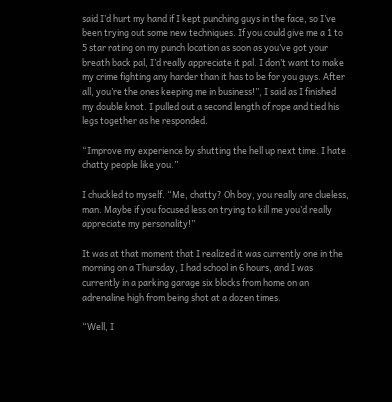said I’d hurt my hand if I kept punching guys in the face, so I’ve been trying out some new techniques. If you could give me a 1 to 5 star rating on my punch location as soon as you’ve got your breath back pal, I’d really appreciate it pal. I don’t want to make my crime fighting any harder than it has to be for you guys. After all, you’re the ones keeping me in business!”, I said as I finished my double knot. I pulled out a second length of rope and tied his legs together as he responded.

“Improve my experience by shutting the hell up next time. I hate chatty people like you.”

I chuckled to myself. “Me, chatty? Oh boy, you really are clueless, man. Maybe if you focused less on trying to kill me you’d really appreciate my personality!”

It was at that moment that I realized it was currently one in the morning on a Thursday, I had school in 6 hours, and I was currently in a parking garage six blocks from home on an adrenaline high from being shot at a dozen times.

“Well, I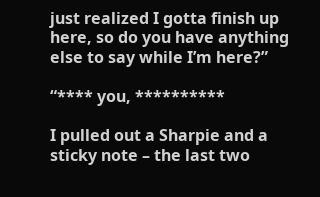just realized I gotta finish up here, so do you have anything else to say while I’m here?”

“**** you, **********

I pulled out a Sharpie and a sticky note – the last two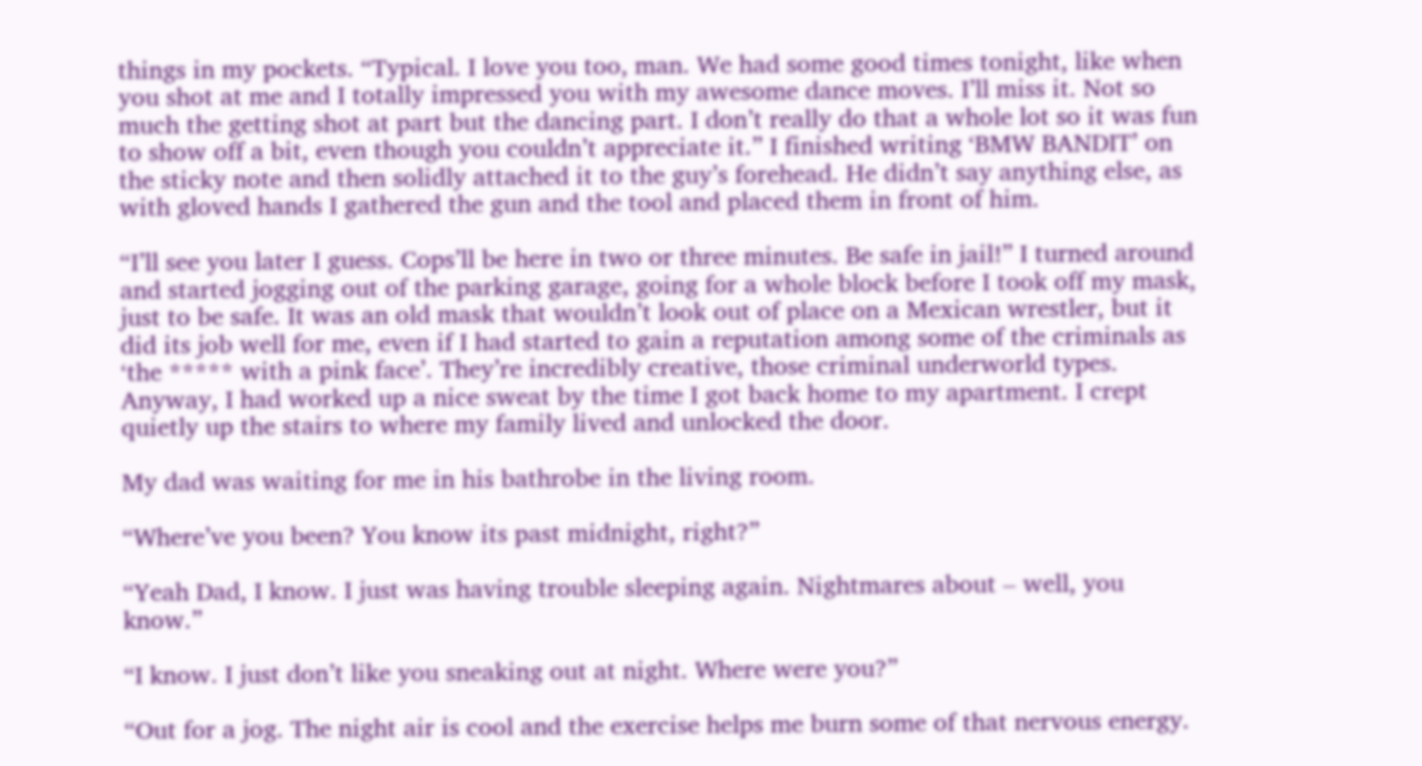things in my pockets. “Typical. I love you too, man. We had some good times tonight, like when you shot at me and I totally impressed you with my awesome dance moves. I’ll miss it. Not so much the getting shot at part but the dancing part. I don’t really do that a whole lot so it was fun to show off a bit, even though you couldn’t appreciate it.” I finished writing ‘BMW BANDIT’ on the sticky note and then solidly attached it to the guy’s forehead. He didn’t say anything else, as with gloved hands I gathered the gun and the tool and placed them in front of him.

“I’ll see you later I guess. Cops’ll be here in two or three minutes. Be safe in jail!” I turned around and started jogging out of the parking garage, going for a whole block before I took off my mask, just to be safe. It was an old mask that wouldn’t look out of place on a Mexican wrestler, but it did its job well for me, even if I had started to gain a reputation among some of the criminals as ‘the ***** with a pink face’. They’re incredibly creative, those criminal underworld types. Anyway, I had worked up a nice sweat by the time I got back home to my apartment. I crept quietly up the stairs to where my family lived and unlocked the door.

My dad was waiting for me in his bathrobe in the living room.

“Where’ve you been? You know its past midnight, right?”

“Yeah Dad, I know. I just was having trouble sleeping again. Nightmares about – well, you know.”

“I know. I just don’t like you sneaking out at night. Where were you?”

“Out for a jog. The night air is cool and the exercise helps me burn some of that nervous energy.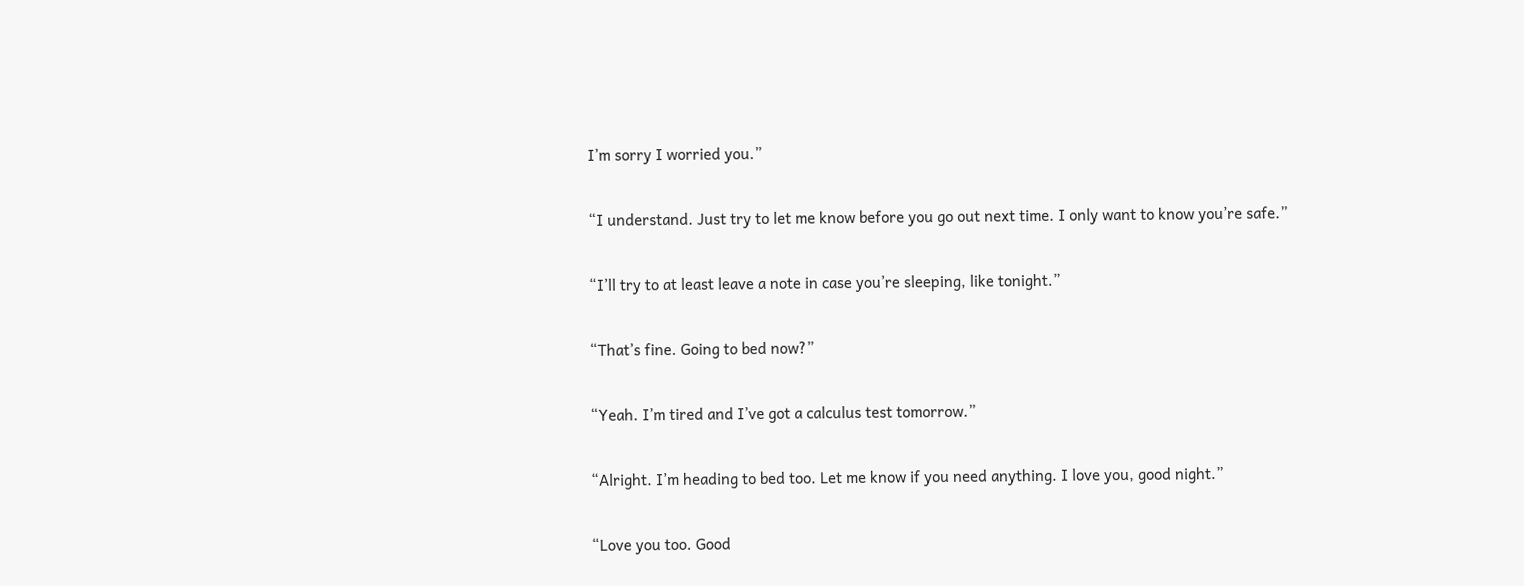I’m sorry I worried you.”

“I understand. Just try to let me know before you go out next time. I only want to know you’re safe.”

“I’ll try to at least leave a note in case you’re sleeping, like tonight.”

“That’s fine. Going to bed now?”

“Yeah. I’m tired and I’ve got a calculus test tomorrow.”

“Alright. I’m heading to bed too. Let me know if you need anything. I love you, good night.”

“Love you too. Good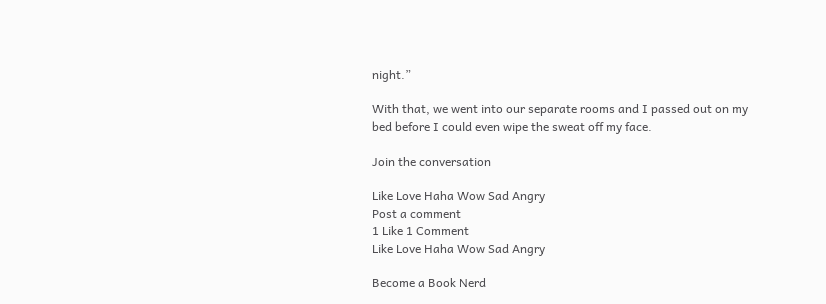night.”

With that, we went into our separate rooms and I passed out on my bed before I could even wipe the sweat off my face.

Join the conversation

Like Love Haha Wow Sad Angry
Post a comment
1 Like 1 Comment
Like Love Haha Wow Sad Angry

Become a Book Nerd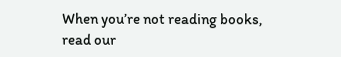When you’re not reading books, read our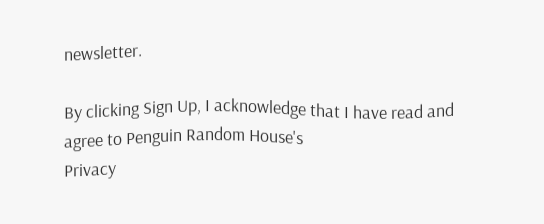newsletter.

By clicking Sign Up, I acknowledge that I have read and agree to Penguin Random House's
Privacy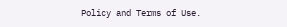Policy and Terms of Use.